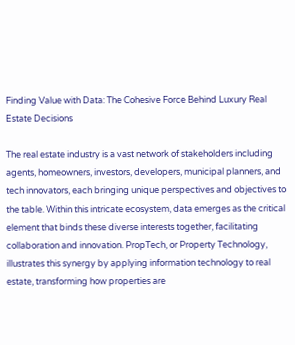Finding Value with Data: The Cohesive Force Behind Luxury Real Estate Decisions

The real estate industry is a vast network of stakeholders including agents, homeowners, investors, developers, municipal planners, and tech innovators, each bringing unique perspectives and objectives to the table. Within this intricate ecosystem, data emerges as the critical element that binds these diverse interests together, facilitating collaboration and innovation. PropTech, or Property Technology, illustrates this synergy by applying information technology to real estate, transforming how properties are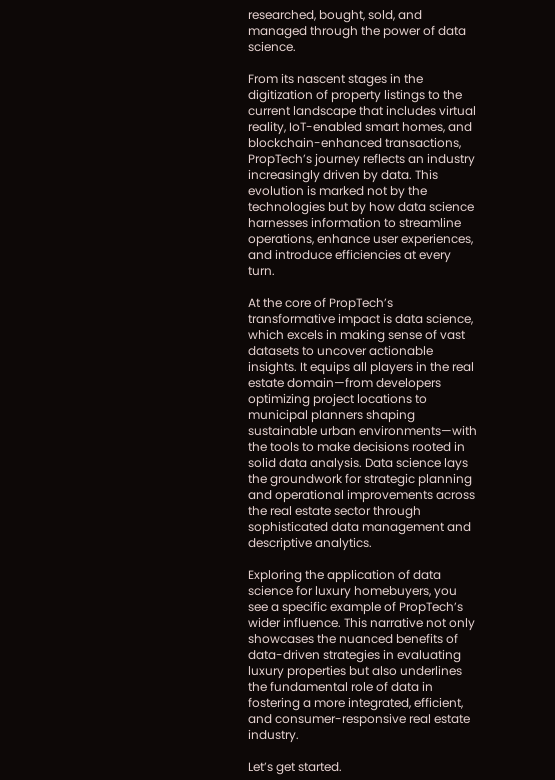researched, bought, sold, and managed through the power of data science.

From its nascent stages in the digitization of property listings to the current landscape that includes virtual reality, IoT-enabled smart homes, and blockchain-enhanced transactions, PropTech’s journey reflects an industry increasingly driven by data. This evolution is marked not by the technologies but by how data science harnesses information to streamline operations, enhance user experiences, and introduce efficiencies at every turn.

At the core of PropTech’s transformative impact is data science, which excels in making sense of vast datasets to uncover actionable insights. It equips all players in the real estate domain—from developers optimizing project locations to municipal planners shaping sustainable urban environments—with the tools to make decisions rooted in solid data analysis. Data science lays the groundwork for strategic planning and operational improvements across the real estate sector through sophisticated data management and descriptive analytics.

Exploring the application of data science for luxury homebuyers, you see a specific example of PropTech’s wider influence. This narrative not only showcases the nuanced benefits of data-driven strategies in evaluating luxury properties but also underlines the fundamental role of data in fostering a more integrated, efficient, and consumer-responsive real estate industry.

Let’s get started.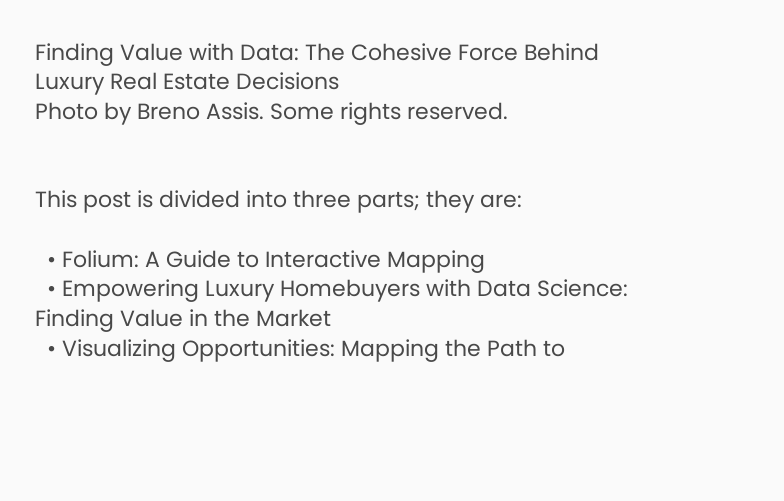Finding Value with Data: The Cohesive Force Behind Luxury Real Estate Decisions
Photo by Breno Assis. Some rights reserved.


This post is divided into three parts; they are:

  • Folium: A Guide to Interactive Mapping
  • Empowering Luxury Homebuyers with Data Science: Finding Value in the Market
  • Visualizing Opportunities: Mapping the Path to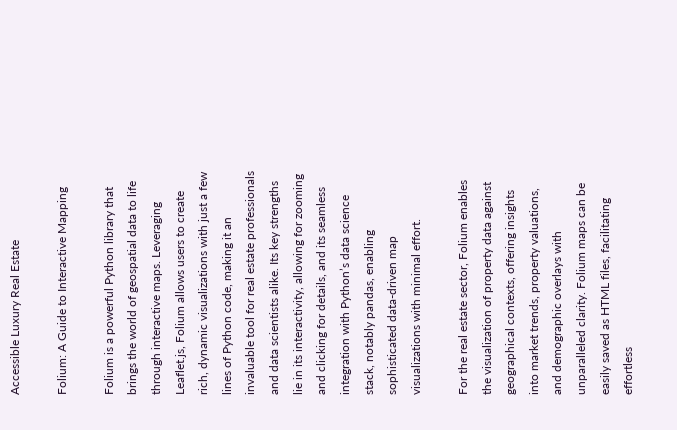Accessible Luxury Real Estate

Folium: A Guide to Interactive Mapping

Folium is a powerful Python library that brings the world of geospatial data to life through interactive maps. Leveraging Leaflet.js, Folium allows users to create rich, dynamic visualizations with just a few lines of Python code, making it an invaluable tool for real estate professionals and data scientists alike. Its key strengths lie in its interactivity, allowing for zooming and clicking for details, and its seamless integration with Python’s data science stack, notably pandas, enabling sophisticated data-driven map visualizations with minimal effort.

For the real estate sector, Folium enables the visualization of property data against geographical contexts, offering insights into market trends, property valuations, and demographic overlays with unparalleled clarity. Folium maps can be easily saved as HTML files, facilitating effortless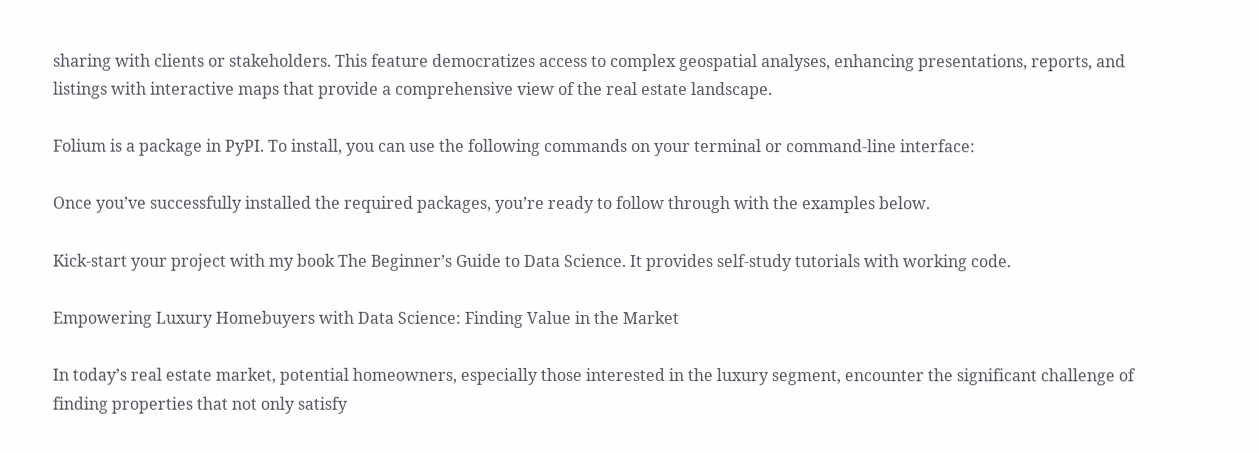sharing with clients or stakeholders. This feature democratizes access to complex geospatial analyses, enhancing presentations, reports, and listings with interactive maps that provide a comprehensive view of the real estate landscape.

Folium is a package in PyPI. To install, you can use the following commands on your terminal or command-line interface:

Once you’ve successfully installed the required packages, you’re ready to follow through with the examples below.

Kick-start your project with my book The Beginner’s Guide to Data Science. It provides self-study tutorials with working code.

Empowering Luxury Homebuyers with Data Science: Finding Value in the Market

In today’s real estate market, potential homeowners, especially those interested in the luxury segment, encounter the significant challenge of finding properties that not only satisfy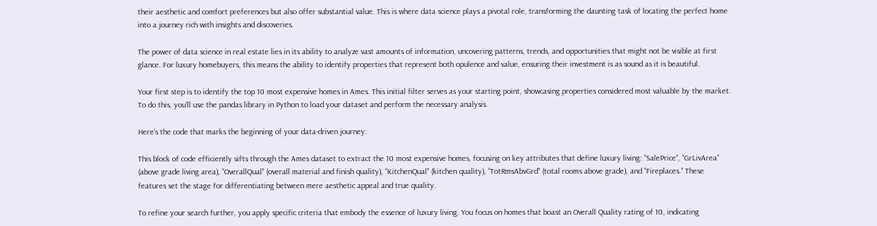their aesthetic and comfort preferences but also offer substantial value. This is where data science plays a pivotal role, transforming the daunting task of locating the perfect home into a journey rich with insights and discoveries.

The power of data science in real estate lies in its ability to analyze vast amounts of information, uncovering patterns, trends, and opportunities that might not be visible at first glance. For luxury homebuyers, this means the ability to identify properties that represent both opulence and value, ensuring their investment is as sound as it is beautiful.

Your first step is to identify the top 10 most expensive homes in Ames. This initial filter serves as your starting point, showcasing properties considered most valuable by the market. To do this, you’ll use the pandas library in Python to load your dataset and perform the necessary analysis.

Here’s the code that marks the beginning of your data-driven journey:

This block of code efficiently sifts through the Ames dataset to extract the 10 most expensive homes, focusing on key attributes that define luxury living: “SalePrice”, “GrLivArea” (above grade living area), “OverallQual” (overall material and finish quality), “KitchenQual” (kitchen quality), “TotRmsAbvGrd” (total rooms above grade), and “Fireplaces.” These features set the stage for differentiating between mere aesthetic appeal and true quality.

To refine your search further, you apply specific criteria that embody the essence of luxury living. You focus on homes that boast an Overall Quality rating of 10, indicating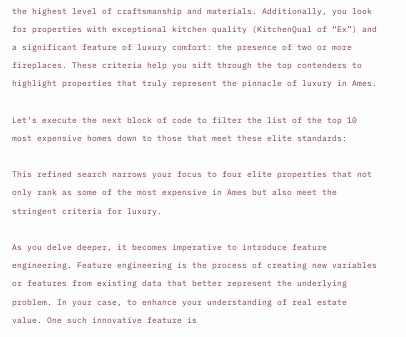the highest level of craftsmanship and materials. Additionally, you look for properties with exceptional kitchen quality (KitchenQual of “Ex”) and a significant feature of luxury comfort: the presence of two or more fireplaces. These criteria help you sift through the top contenders to highlight properties that truly represent the pinnacle of luxury in Ames.

Let’s execute the next block of code to filter the list of the top 10 most expensive homes down to those that meet these elite standards:

This refined search narrows your focus to four elite properties that not only rank as some of the most expensive in Ames but also meet the stringent criteria for luxury.

As you delve deeper, it becomes imperative to introduce feature engineering. Feature engineering is the process of creating new variables or features from existing data that better represent the underlying problem. In your case, to enhance your understanding of real estate value. One such innovative feature is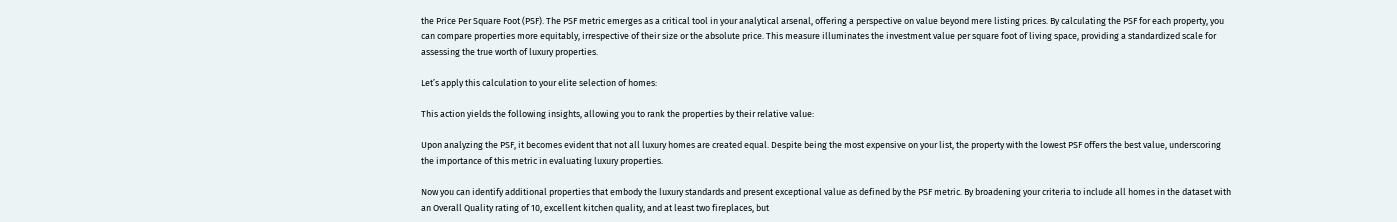the Price Per Square Foot (PSF). The PSF metric emerges as a critical tool in your analytical arsenal, offering a perspective on value beyond mere listing prices. By calculating the PSF for each property, you can compare properties more equitably, irrespective of their size or the absolute price. This measure illuminates the investment value per square foot of living space, providing a standardized scale for assessing the true worth of luxury properties.

Let’s apply this calculation to your elite selection of homes:

This action yields the following insights, allowing you to rank the properties by their relative value:

Upon analyzing the PSF, it becomes evident that not all luxury homes are created equal. Despite being the most expensive on your list, the property with the lowest PSF offers the best value, underscoring the importance of this metric in evaluating luxury properties.

Now you can identify additional properties that embody the luxury standards and present exceptional value as defined by the PSF metric. By broadening your criteria to include all homes in the dataset with an Overall Quality rating of 10, excellent kitchen quality, and at least two fireplaces, but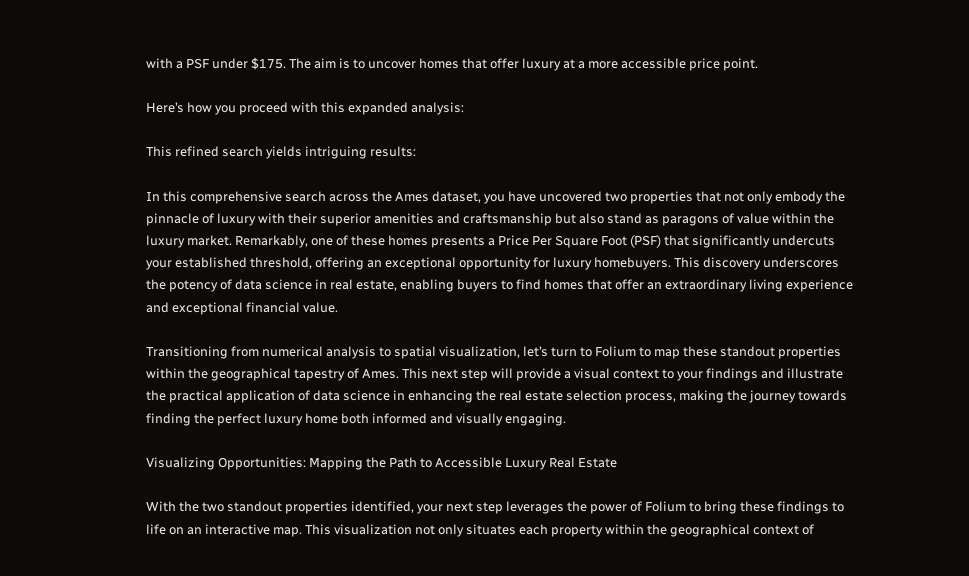with a PSF under $175. The aim is to uncover homes that offer luxury at a more accessible price point.

Here’s how you proceed with this expanded analysis:

This refined search yields intriguing results:

In this comprehensive search across the Ames dataset, you have uncovered two properties that not only embody the pinnacle of luxury with their superior amenities and craftsmanship but also stand as paragons of value within the luxury market. Remarkably, one of these homes presents a Price Per Square Foot (PSF) that significantly undercuts your established threshold, offering an exceptional opportunity for luxury homebuyers. This discovery underscores the potency of data science in real estate, enabling buyers to find homes that offer an extraordinary living experience and exceptional financial value.

Transitioning from numerical analysis to spatial visualization, let’s turn to Folium to map these standout properties within the geographical tapestry of Ames. This next step will provide a visual context to your findings and illustrate the practical application of data science in enhancing the real estate selection process, making the journey towards finding the perfect luxury home both informed and visually engaging.

Visualizing Opportunities: Mapping the Path to Accessible Luxury Real Estate

With the two standout properties identified, your next step leverages the power of Folium to bring these findings to life on an interactive map. This visualization not only situates each property within the geographical context of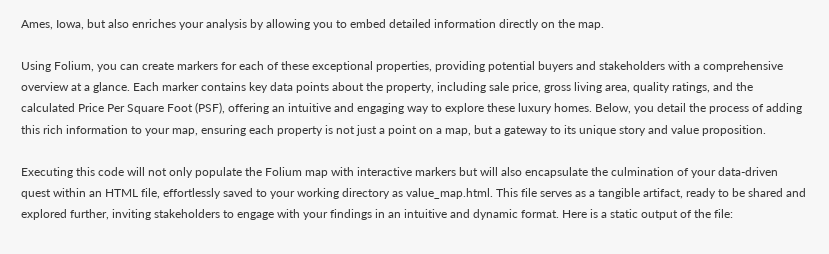Ames, Iowa, but also enriches your analysis by allowing you to embed detailed information directly on the map.

Using Folium, you can create markers for each of these exceptional properties, providing potential buyers and stakeholders with a comprehensive overview at a glance. Each marker contains key data points about the property, including sale price, gross living area, quality ratings, and the calculated Price Per Square Foot (PSF), offering an intuitive and engaging way to explore these luxury homes. Below, you detail the process of adding this rich information to your map, ensuring each property is not just a point on a map, but a gateway to its unique story and value proposition.

Executing this code will not only populate the Folium map with interactive markers but will also encapsulate the culmination of your data-driven quest within an HTML file, effortlessly saved to your working directory as value_map.html. This file serves as a tangible artifact, ready to be shared and explored further, inviting stakeholders to engage with your findings in an intuitive and dynamic format. Here is a static output of the file: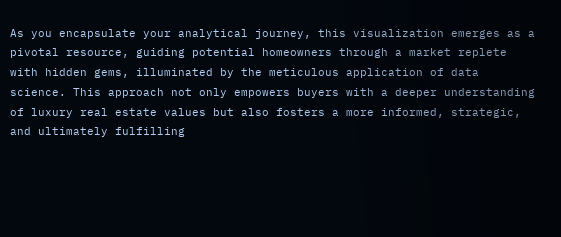As you encapsulate your analytical journey, this visualization emerges as a pivotal resource, guiding potential homeowners through a market replete with hidden gems, illuminated by the meticulous application of data science. This approach not only empowers buyers with a deeper understanding of luxury real estate values but also fosters a more informed, strategic, and ultimately fulfilling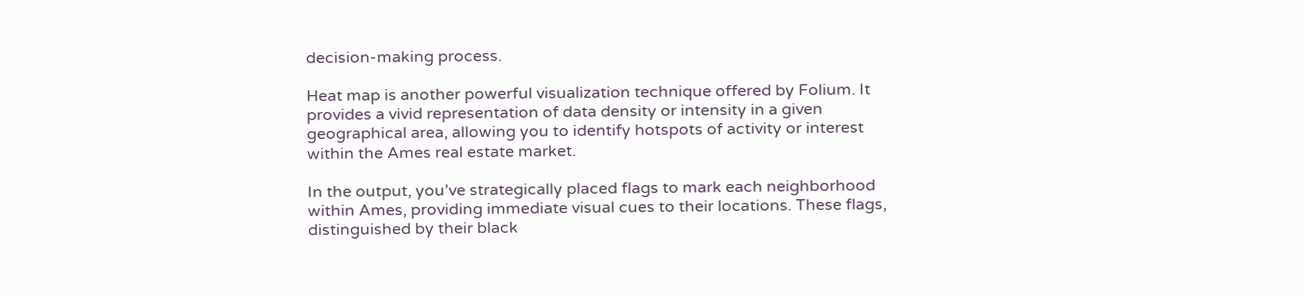decision-making process.

Heat map is another powerful visualization technique offered by Folium. It provides a vivid representation of data density or intensity in a given geographical area, allowing you to identify hotspots of activity or interest within the Ames real estate market.

In the output, you’ve strategically placed flags to mark each neighborhood within Ames, providing immediate visual cues to their locations. These flags, distinguished by their black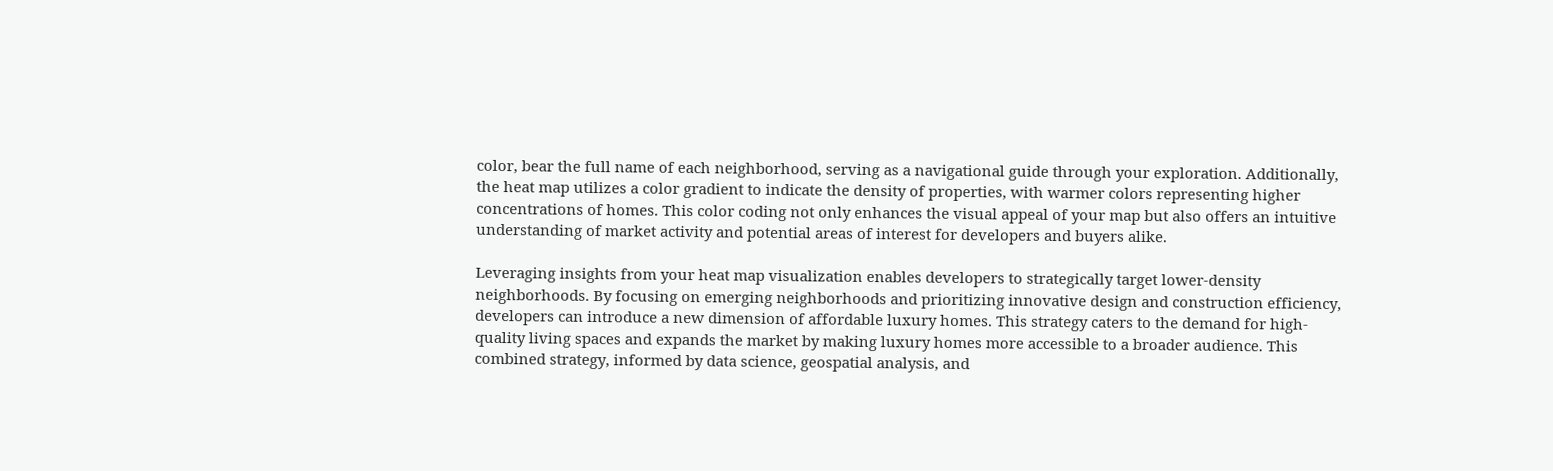color, bear the full name of each neighborhood, serving as a navigational guide through your exploration. Additionally, the heat map utilizes a color gradient to indicate the density of properties, with warmer colors representing higher concentrations of homes. This color coding not only enhances the visual appeal of your map but also offers an intuitive understanding of market activity and potential areas of interest for developers and buyers alike.

Leveraging insights from your heat map visualization enables developers to strategically target lower-density neighborhoods. By focusing on emerging neighborhoods and prioritizing innovative design and construction efficiency, developers can introduce a new dimension of affordable luxury homes. This strategy caters to the demand for high-quality living spaces and expands the market by making luxury homes more accessible to a broader audience. This combined strategy, informed by data science, geospatial analysis, and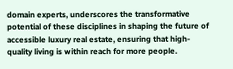domain experts, underscores the transformative potential of these disciplines in shaping the future of accessible luxury real estate, ensuring that high-quality living is within reach for more people.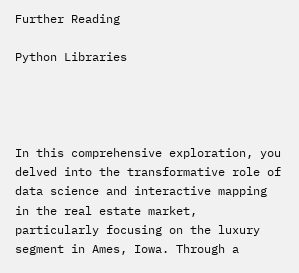Further Reading

Python Libraries




In this comprehensive exploration, you delved into the transformative role of data science and interactive mapping in the real estate market, particularly focusing on the luxury segment in Ames, Iowa. Through a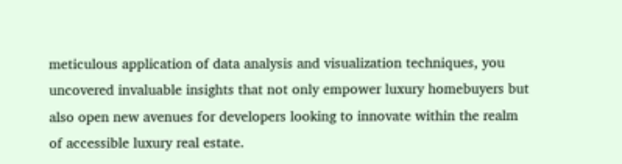meticulous application of data analysis and visualization techniques, you uncovered invaluable insights that not only empower luxury homebuyers but also open new avenues for developers looking to innovate within the realm of accessible luxury real estate.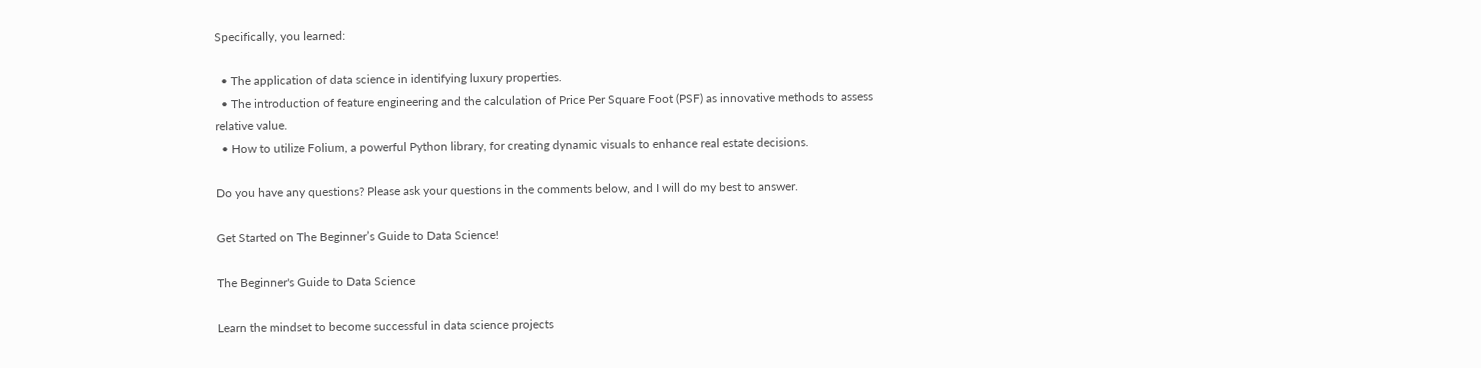Specifically, you learned:

  • The application of data science in identifying luxury properties.
  • The introduction of feature engineering and the calculation of Price Per Square Foot (PSF) as innovative methods to assess relative value.
  • How to utilize Folium, a powerful Python library, for creating dynamic visuals to enhance real estate decisions.

Do you have any questions? Please ask your questions in the comments below, and I will do my best to answer.

Get Started on The Beginner’s Guide to Data Science!

The Beginner's Guide to Data Science

Learn the mindset to become successful in data science projects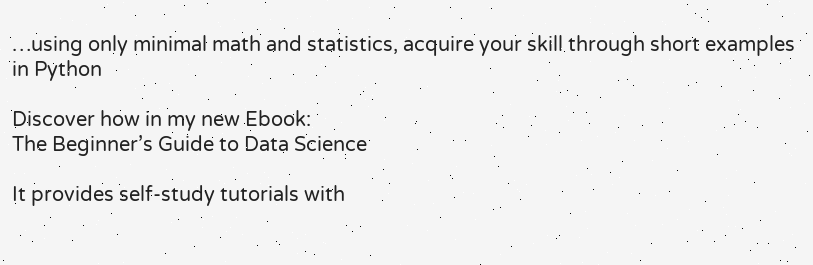…using only minimal math and statistics, acquire your skill through short examples in Python

Discover how in my new Ebook:
The Beginner’s Guide to Data Science

It provides self-study tutorials with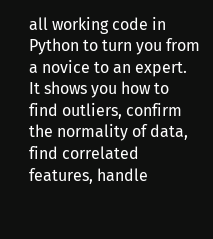all working code in Python to turn you from a novice to an expert. It shows you how to find outliers, confirm the normality of data, find correlated features, handle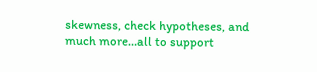skewness, check hypotheses, and much more…all to support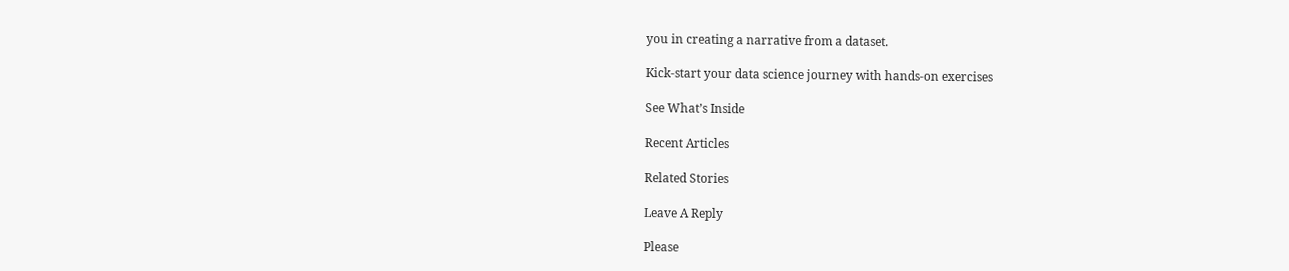you in creating a narrative from a dataset.

Kick-start your data science journey with hands-on exercises

See What’s Inside

Recent Articles

Related Stories

Leave A Reply

Please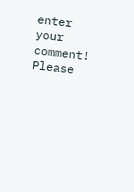enter your comment!
Please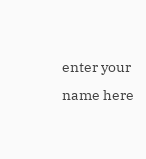enter your name here